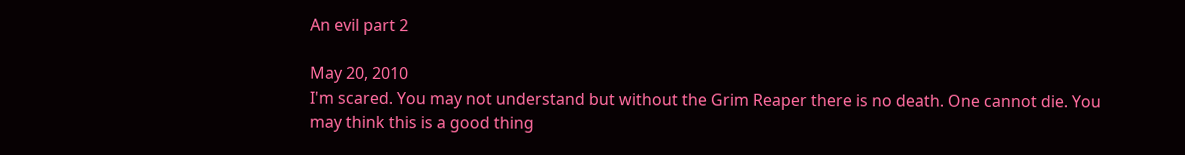An evil part 2

May 20, 2010
I'm scared. You may not understand but without the Grim Reaper there is no death. One cannot die. You may think this is a good thing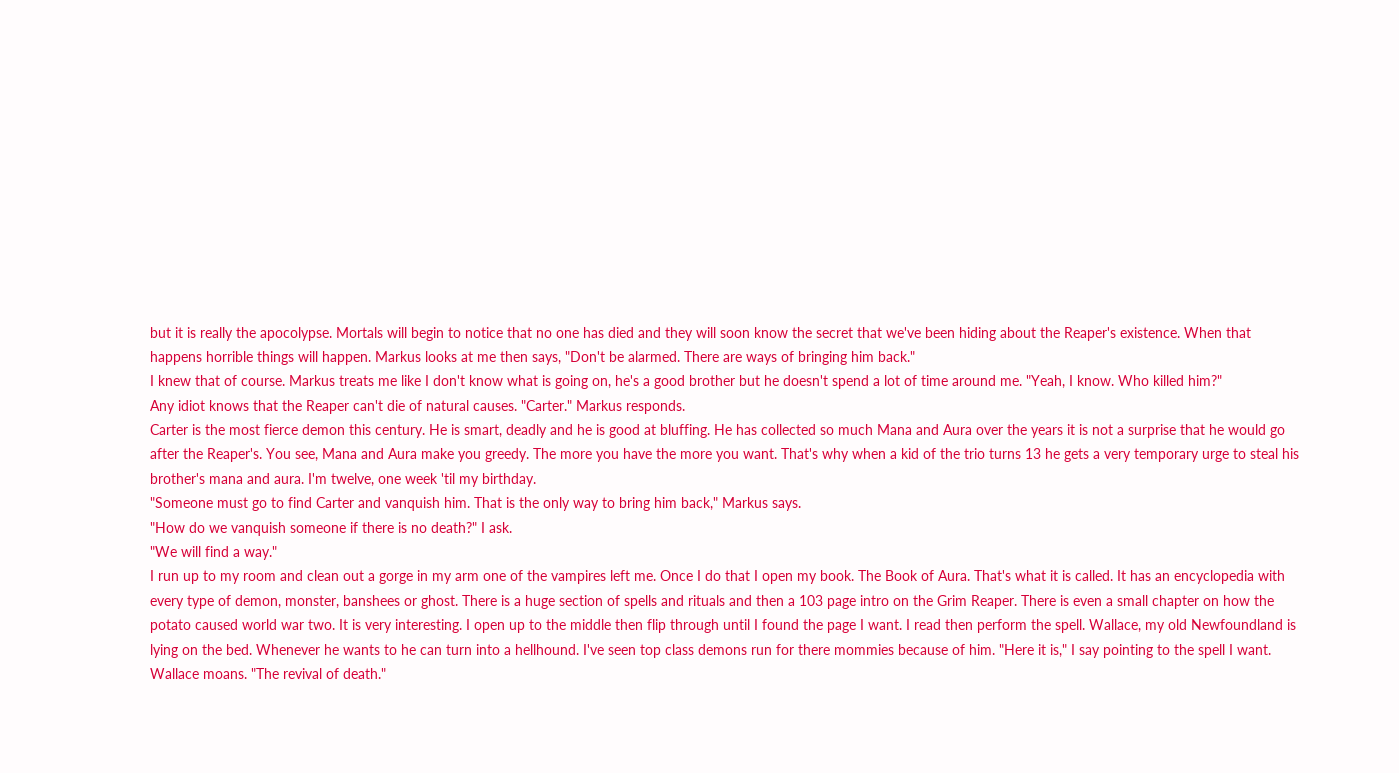but it is really the apocolypse. Mortals will begin to notice that no one has died and they will soon know the secret that we've been hiding about the Reaper's existence. When that happens horrible things will happen. Markus looks at me then says, "Don't be alarmed. There are ways of bringing him back."
I knew that of course. Markus treats me like I don't know what is going on, he's a good brother but he doesn't spend a lot of time around me. "Yeah, I know. Who killed him?"
Any idiot knows that the Reaper can't die of natural causes. "Carter." Markus responds.
Carter is the most fierce demon this century. He is smart, deadly and he is good at bluffing. He has collected so much Mana and Aura over the years it is not a surprise that he would go after the Reaper's. You see, Mana and Aura make you greedy. The more you have the more you want. That's why when a kid of the trio turns 13 he gets a very temporary urge to steal his brother's mana and aura. I'm twelve, one week 'til my birthday.
"Someone must go to find Carter and vanquish him. That is the only way to bring him back," Markus says.
"How do we vanquish someone if there is no death?" I ask.
"We will find a way."
I run up to my room and clean out a gorge in my arm one of the vampires left me. Once I do that I open my book. The Book of Aura. That's what it is called. It has an encyclopedia with every type of demon, monster, banshees or ghost. There is a huge section of spells and rituals and then a 103 page intro on the Grim Reaper. There is even a small chapter on how the potato caused world war two. It is very interesting. I open up to the middle then flip through until I found the page I want. I read then perform the spell. Wallace, my old Newfoundland is lying on the bed. Whenever he wants to he can turn into a hellhound. I've seen top class demons run for there mommies because of him. "Here it is," I say pointing to the spell I want. Wallace moans. "The revival of death."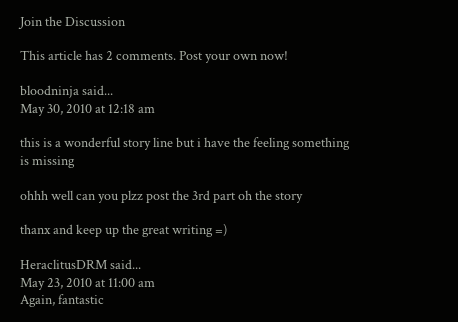Join the Discussion

This article has 2 comments. Post your own now!

bloodninja said...
May 30, 2010 at 12:18 am

this is a wonderful story line but i have the feeling something is missing

ohhh well can you plzz post the 3rd part oh the story

thanx and keep up the great writing =)

HeraclitusDRM said...
May 23, 2010 at 11:00 am
Again, fantastic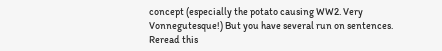concept (especially the potato causing WW2. Very Vonnegutesque!) But you have several run on sentences. Reread this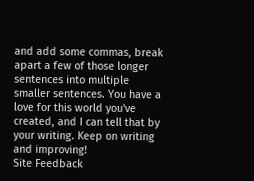and add some commas, break apart a few of those longer sentences into multiple smaller sentences. You have a love for this world you've created, and I can tell that by your writing. Keep on writing and improving!
Site Feedback